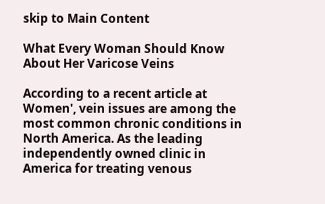skip to Main Content

What Every Woman Should Know About Her Varicose Veins

According to a recent article at Women', vein issues are among the most common chronic conditions in North America. As the leading independently owned clinic in America for treating venous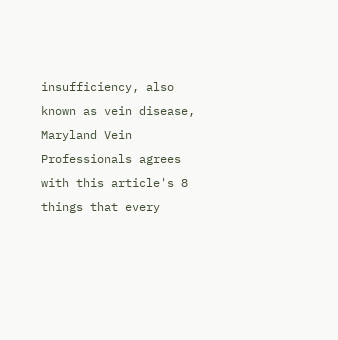insufficiency, also known as vein disease, Maryland Vein Professionals agrees with this article's 8 things that every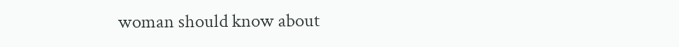woman should know about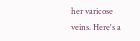her varicose veins. Here's a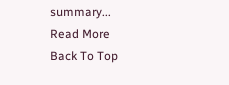summary...
Read More
Back To Top